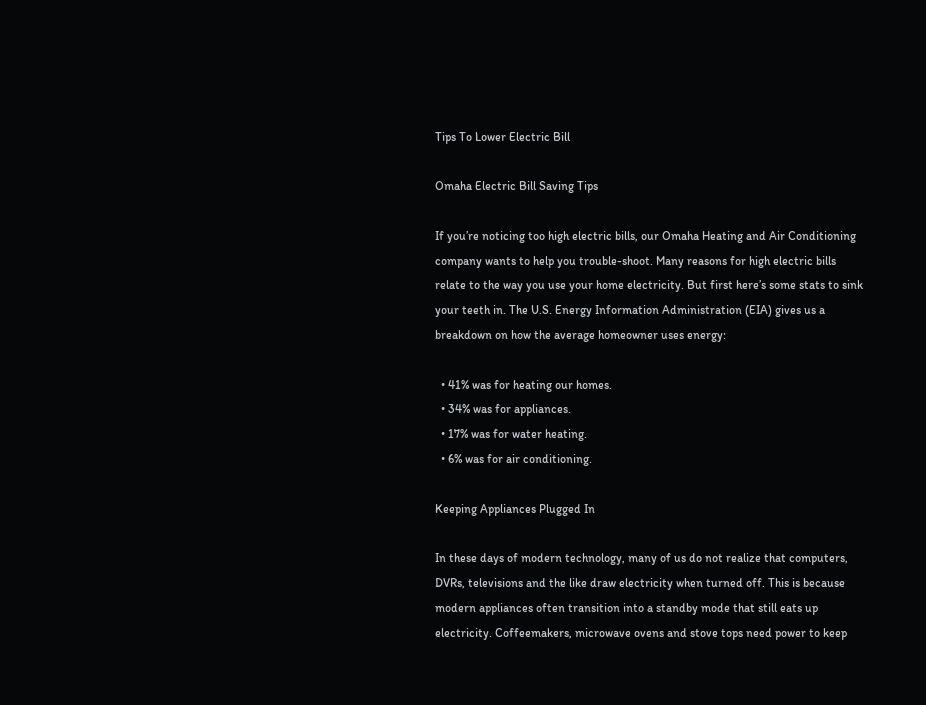Tips To Lower Electric Bill

Omaha Electric Bill Saving Tips

If you’re noticing too high electric bills, our Omaha Heating and Air Conditioning company wants to help you trouble-shoot. Many reasons for high electric bills relate to the way you use your home electricity. But first here’s some stats to sink your teeth in. The U.S. Energy Information Administration (EIA) gives us a breakdown on how the average homeowner uses energy:

  • 41% was for heating our homes.
  • 34% was for appliances.
  • 17% was for water heating.
  • 6% was for air conditioning.

Keeping Appliances Plugged In

In these days of modern technology, many of us do not realize that computers, DVRs, televisions and the like draw electricity when turned off. This is because modern appliances often transition into a standby mode that still eats up electricity. Coffeemakers, microwave ovens and stove tops need power to keep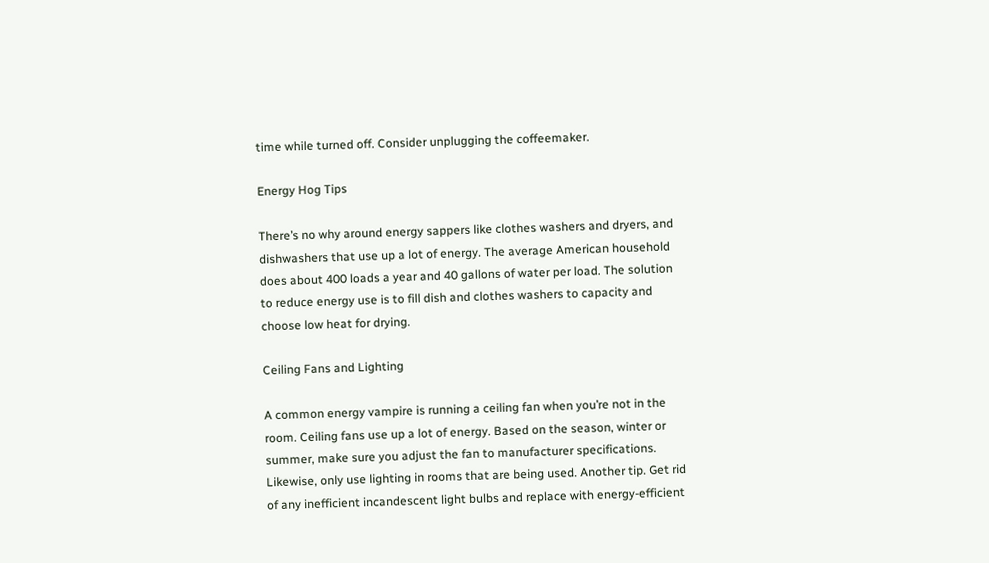time while turned off. Consider unplugging the coffeemaker.

Energy Hog Tips

There’s no why around energy sappers like clothes washers and dryers, and dishwashers that use up a lot of energy. The average American household does about 400 loads a year and 40 gallons of water per load. The solution to reduce energy use is to fill dish and clothes washers to capacity and choose low heat for drying.

Ceiling Fans and Lighting

A common energy vampire is running a ceiling fan when you’re not in the room. Ceiling fans use up a lot of energy. Based on the season, winter or summer, make sure you adjust the fan to manufacturer specifications.  Likewise, only use lighting in rooms that are being used. Another tip. Get rid of any inefficient incandescent light bulbs and replace with energy-efficient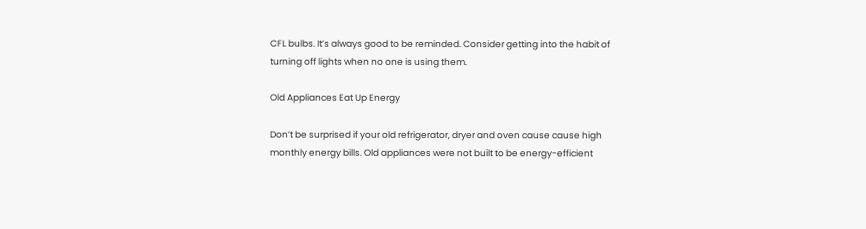CFL bulbs. It’s always good to be reminded. Consider getting into the habit of turning off lights when no one is using them.

Old Appliances Eat Up Energy

Don’t be surprised if your old refrigerator, dryer and oven cause cause high monthly energy bills. Old appliances were not built to be energy-efficient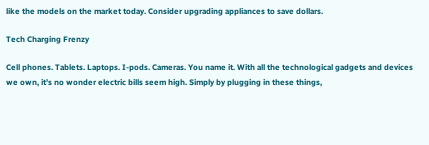like the models on the market today. Consider upgrading appliances to save dollars.

Tech Charging Frenzy

Cell phones. Tablets. Laptops. I-pods. Cameras. You name it. With all the technological gadgets and devices we own, it’s no wonder electric bills seem high. Simply by plugging in these things,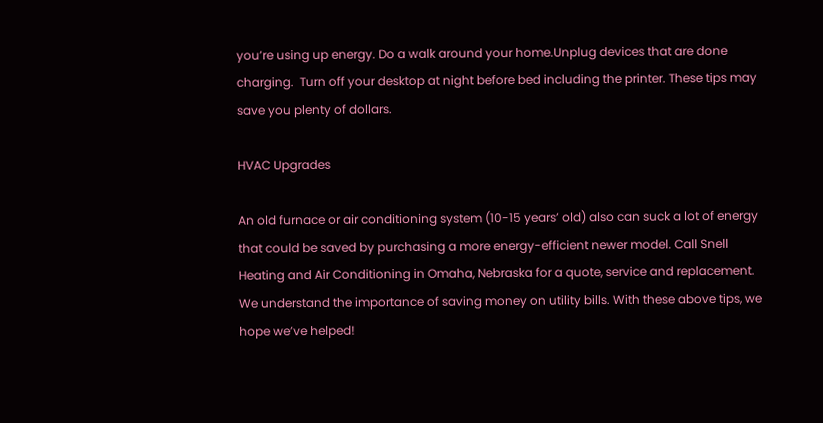you’re using up energy. Do a walk around your home.Unplug devices that are done charging.  Turn off your desktop at night before bed including the printer. These tips may save you plenty of dollars.

HVAC Upgrades

An old furnace or air conditioning system (10-15 years’ old) also can suck a lot of energy that could be saved by purchasing a more energy-efficient newer model. Call Snell Heating and Air Conditioning in Omaha, Nebraska for a quote, service and replacement. We understand the importance of saving money on utility bills. With these above tips, we hope we’ve helped!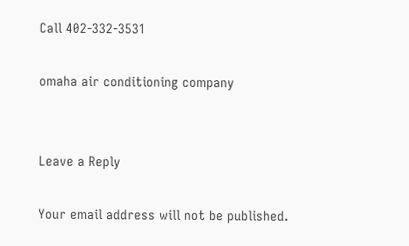Call 402-332-3531

omaha air conditioning company


Leave a Reply

Your email address will not be published.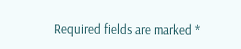Required fields are marked *